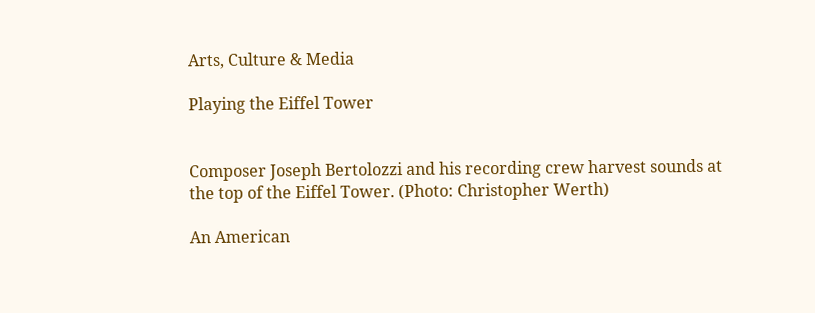Arts, Culture & Media

Playing the Eiffel Tower


Composer Joseph Bertolozzi and his recording crew harvest sounds at the top of the Eiffel Tower. (Photo: Christopher Werth)

An American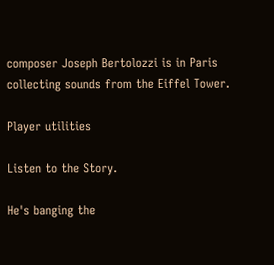composer Joseph Bertolozzi is in Paris collecting sounds from the Eiffel Tower.

Player utilities

Listen to the Story.

He's banging the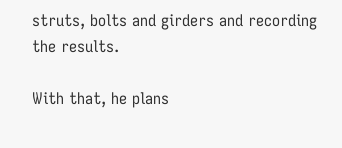struts, bolts and girders and recording the results.

With that, he plans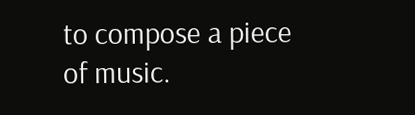to compose a piece of music.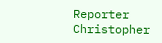Reporter Christopher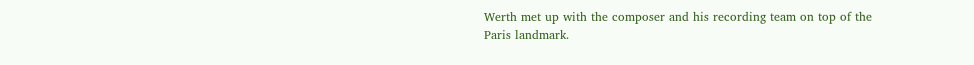Werth met up with the composer and his recording team on top of the Paris landmark.